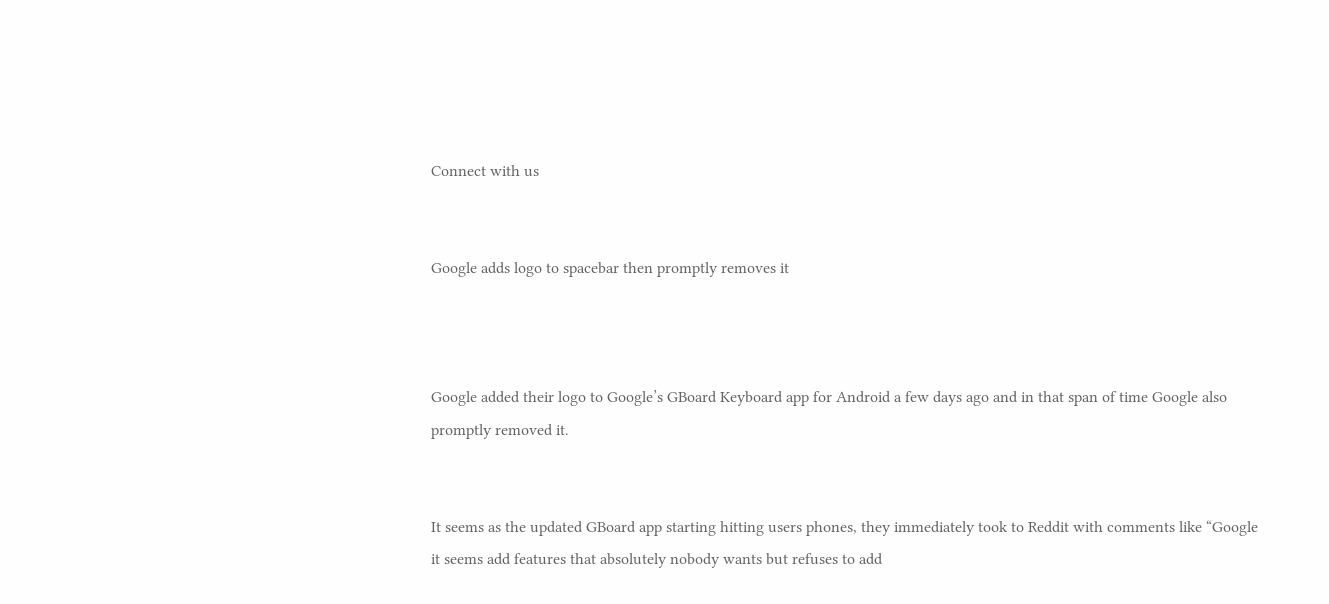Connect with us


Google adds logo to spacebar then promptly removes it



Google added their logo to Google’s GBoard Keyboard app for Android a few days ago and in that span of time Google also promptly removed it.


It seems as the updated GBoard app starting hitting users phones, they immediately took to Reddit with comments like “Google it seems add features that absolutely nobody wants but refuses to add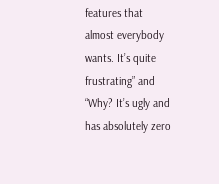features that almost everybody wants. It’s quite frustrating” and “Why? It’s ugly and has absolutely zero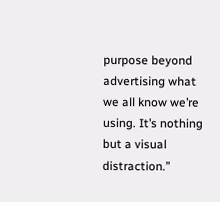purpose beyond advertising what we all know we’re using. It’s nothing but a visual distraction.”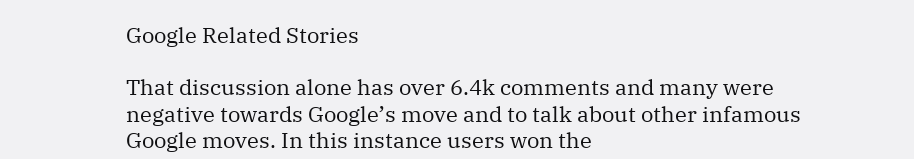Google Related Stories

That discussion alone has over 6.4k comments and many were negative towards Google’s move and to talk about other infamous Google moves. In this instance users won the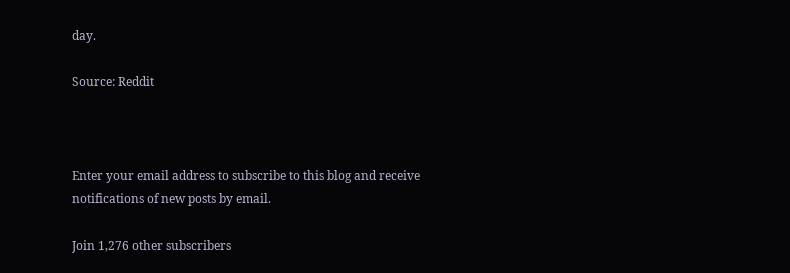day.

Source: Reddit



Enter your email address to subscribe to this blog and receive notifications of new posts by email.

Join 1,276 other subscribers